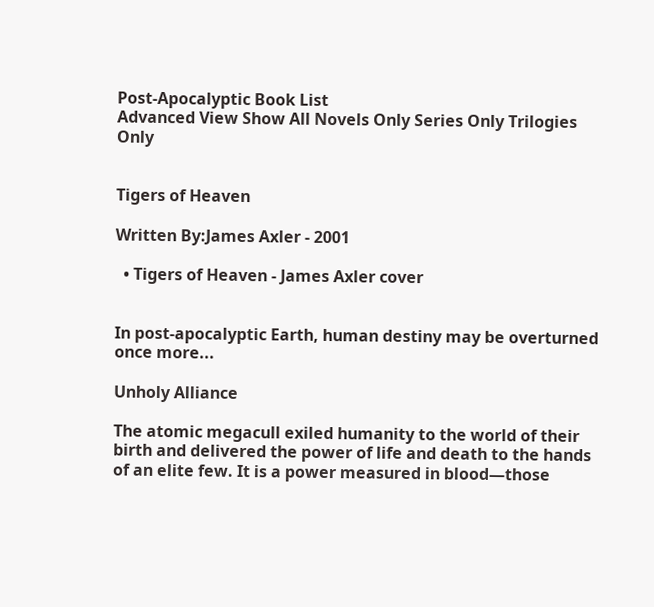Post-Apocalyptic Book List
Advanced View Show All Novels Only Series Only Trilogies Only


Tigers of Heaven

Written By:James Axler - 2001

  • Tigers of Heaven - James Axler cover


In post-apocalyptic Earth, human destiny may be overturned once more...

Unholy Alliance

The atomic megacull exiled humanity to the world of their birth and delivered the power of life and death to the hands of an elite few. It is a power measured in blood—those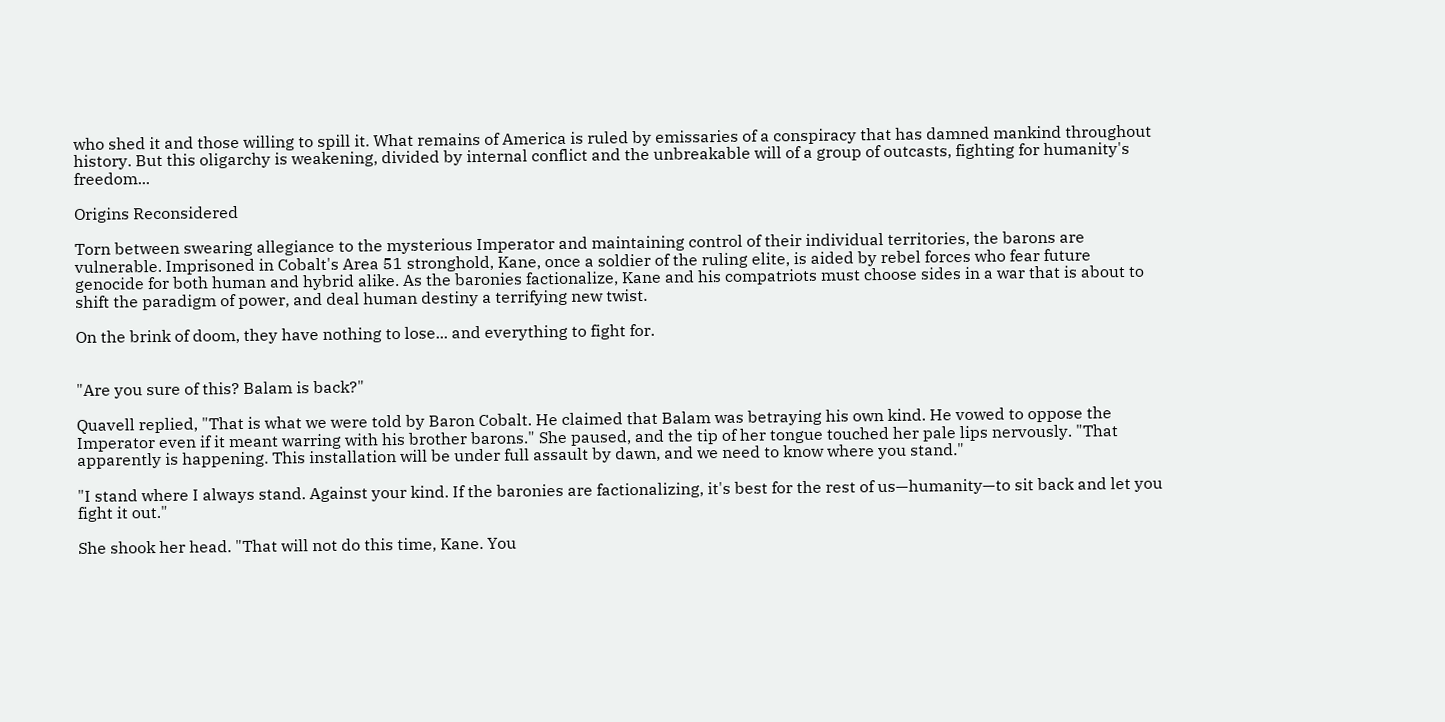who shed it and those willing to spill it. What remains of America is ruled by emissaries of a conspiracy that has damned mankind throughout history. But this oligarchy is weakening, divided by internal conflict and the unbreakable will of a group of outcasts, fighting for humanity's freedom...

Origins Reconsidered

Torn between swearing allegiance to the mysterious Imperator and maintaining control of their individual territories, the barons are vulnerable. Imprisoned in Cobalt's Area 51 stronghold, Kane, once a soldier of the ruling elite, is aided by rebel forces who fear future genocide for both human and hybrid alike. As the baronies factionalize, Kane and his compatriots must choose sides in a war that is about to shift the paradigm of power, and deal human destiny a terrifying new twist.

On the brink of doom, they have nothing to lose... and everything to fight for.


"Are you sure of this? Balam is back?"

Quavell replied, "That is what we were told by Baron Cobalt. He claimed that Balam was betraying his own kind. He vowed to oppose the Imperator even if it meant warring with his brother barons." She paused, and the tip of her tongue touched her pale lips nervously. "That apparently is happening. This installation will be under full assault by dawn, and we need to know where you stand."

"I stand where I always stand. Against your kind. If the baronies are factionalizing, it's best for the rest of us—humanity—to sit back and let you fight it out."

She shook her head. "That will not do this time, Kane. You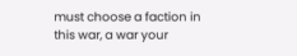must choose a faction in this war, a war your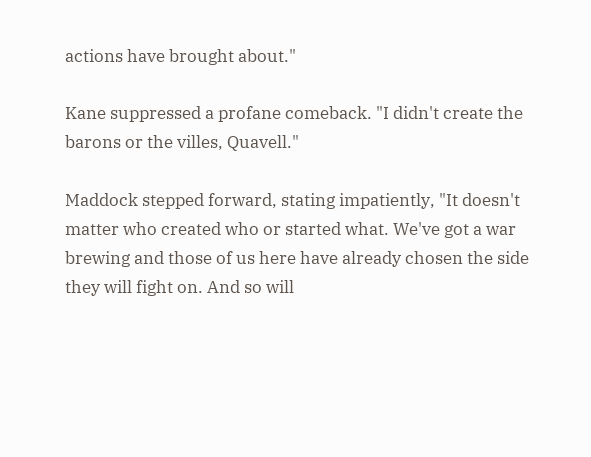actions have brought about."

Kane suppressed a profane comeback. "I didn't create the barons or the villes, Quavell."

Maddock stepped forward, stating impatiently, "It doesn't matter who created who or started what. We've got a war brewing and those of us here have already chosen the side they will fight on. And so will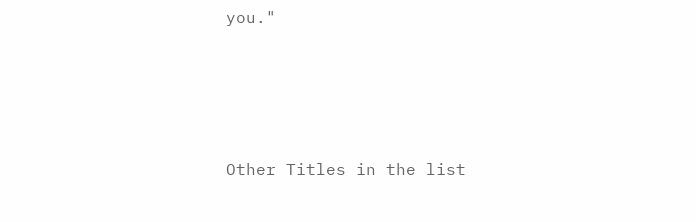you."




Other Titles in the list